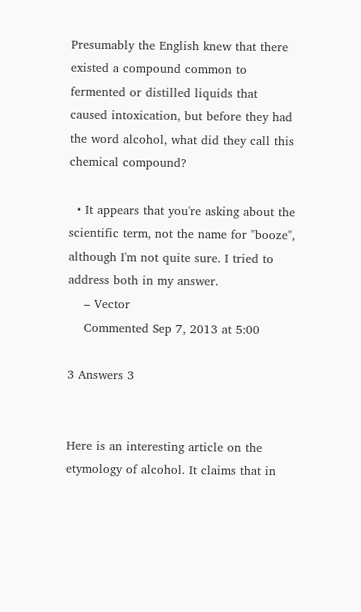Presumably the English knew that there existed a compound common to fermented or distilled liquids that caused intoxication, but before they had the word alcohol, what did they call this chemical compound?

  • It appears that you're asking about the scientific term, not the name for "booze", although I'm not quite sure. I tried to address both in my answer.
    – Vector
    Commented Sep 7, 2013 at 5:00

3 Answers 3


Here is an interesting article on the etymology of alcohol. It claims that in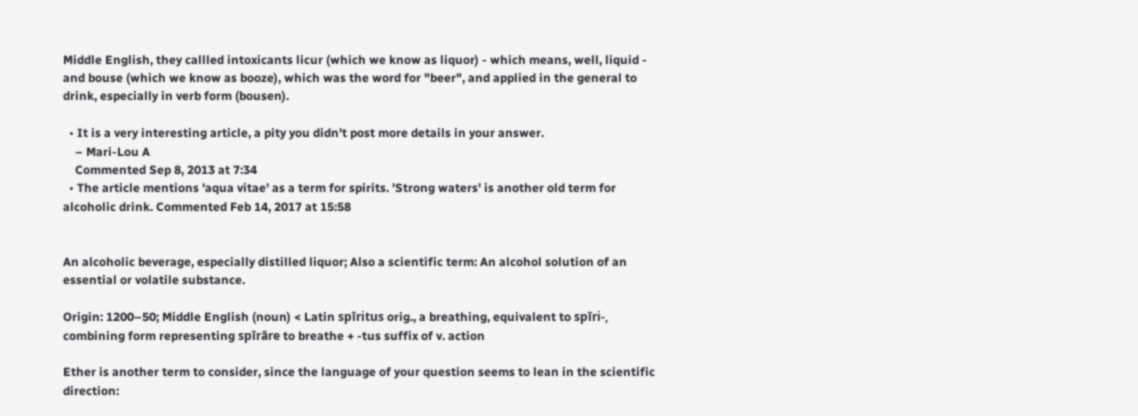Middle English, they callled intoxicants licur (which we know as liquor) - which means, well, liquid - and bouse (which we know as booze), which was the word for "beer", and applied in the general to drink, especially in verb form (bousen).

  • It is a very interesting article, a pity you didn't post more details in your answer.
    – Mari-Lou A
    Commented Sep 8, 2013 at 7:34
  • The article mentions 'aqua vitae' as a term for spirits. 'Strong waters' is another old term for alcoholic drink. Commented Feb 14, 2017 at 15:58


An alcoholic beverage, especially distilled liquor; Also a scientific term: An alcohol solution of an essential or volatile substance.

Origin: 1200–50; Middle English (noun) < Latin spīritus orig., a breathing, equivalent to spīri-, combining form representing spīrāre to breathe + -tus suffix of v. action

Ether is another term to consider, since the language of your question seems to lean in the scientific direction: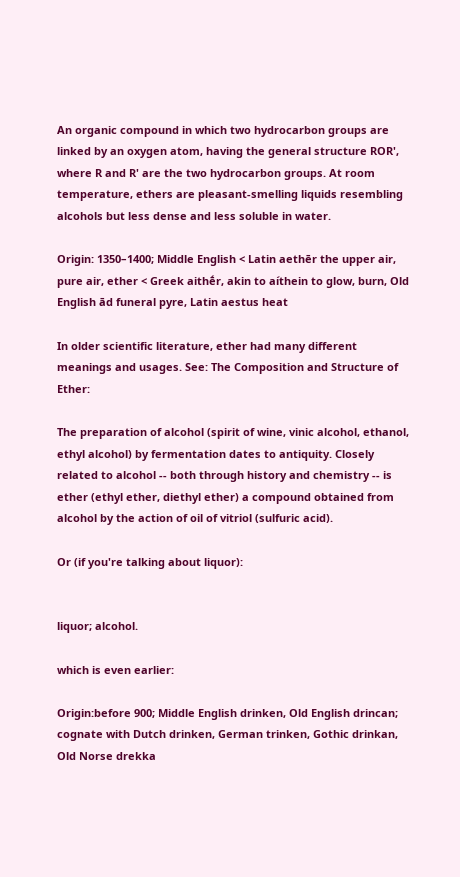An organic compound in which two hydrocarbon groups are linked by an oxygen atom, having the general structure ROR', where R and R' are the two hydrocarbon groups. At room temperature, ethers are pleasant-smelling liquids resembling alcohols but less dense and less soluble in water.

Origin: 1350–1400; Middle English < Latin aethēr the upper air, pure air, ether < Greek aithḗr, akin to aíthein to glow, burn, Old English ād funeral pyre, Latin aestus heat

In older scientific literature, ether had many different meanings and usages. See: The Composition and Structure of Ether:

The preparation of alcohol (spirit of wine, vinic alcohol, ethanol, ethyl alcohol) by fermentation dates to antiquity. Closely related to alcohol -- both through history and chemistry -- is ether (ethyl ether, diethyl ether) a compound obtained from alcohol by the action of oil of vitriol (sulfuric acid).

Or (if you're talking about liquor):


liquor; alcohol.

which is even earlier:

Origin:before 900; Middle English drinken, Old English drincan; cognate with Dutch drinken, German trinken, Gothic drinkan, Old Norse drekka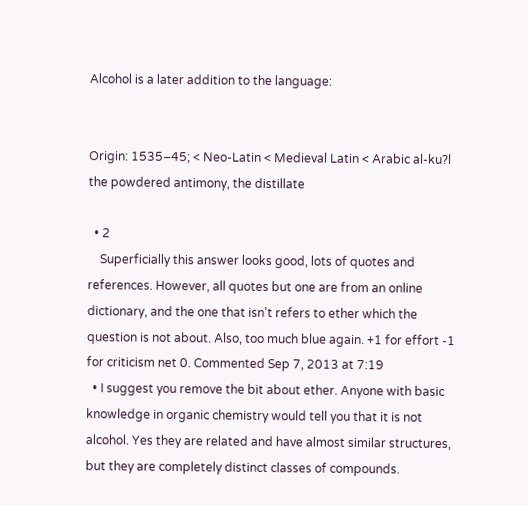Alcohol is a later addition to the language:


Origin: 1535–45; < Neo-Latin < Medieval Latin < Arabic al-ku?l the powdered antimony, the distillate

  • 2
    Superficially this answer looks good, lots of quotes and references. However, all quotes but one are from an online dictionary, and the one that isn't refers to ether which the question is not about. Also, too much blue again. +1 for effort -1 for criticism net 0. Commented Sep 7, 2013 at 7:19
  • I suggest you remove the bit about ether. Anyone with basic knowledge in organic chemistry would tell you that it is not alcohol. Yes they are related and have almost similar structures, but they are completely distinct classes of compounds.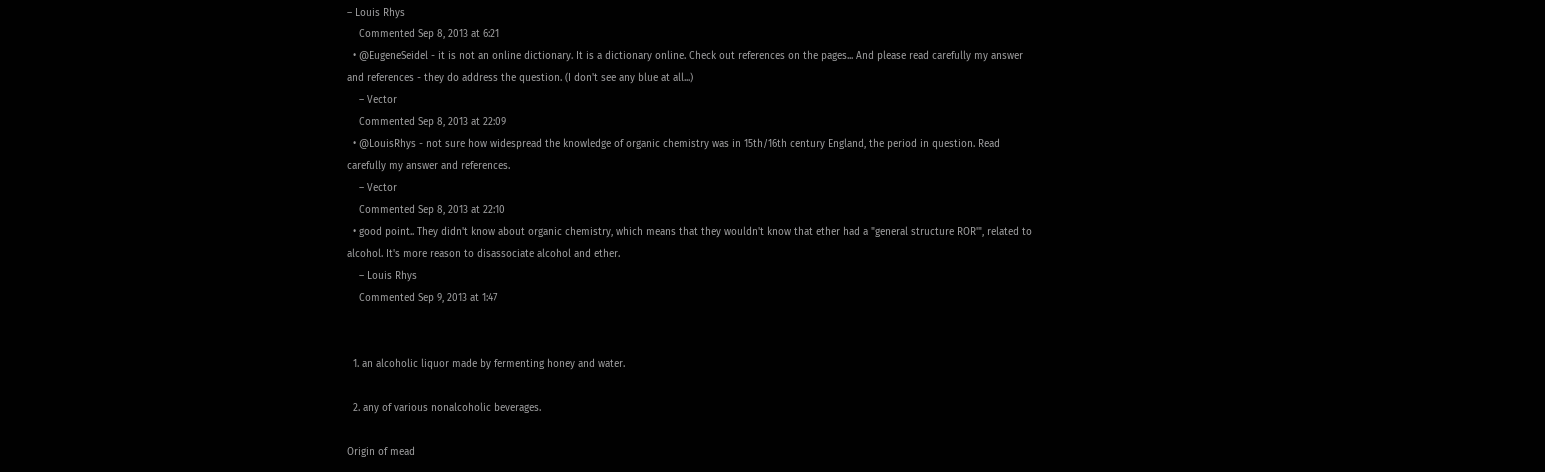– Louis Rhys
    Commented Sep 8, 2013 at 6:21
  • @EugeneSeidel - it is not an online dictionary. It is a dictionary online. Check out references on the pages... And please read carefully my answer and references - they do address the question. (I don't see any blue at all...)
    – Vector
    Commented Sep 8, 2013 at 22:09
  • @LouisRhys - not sure how widespread the knowledge of organic chemistry was in 15th/16th century England, the period in question. Read carefully my answer and references.
    – Vector
    Commented Sep 8, 2013 at 22:10
  • good point.. They didn't know about organic chemistry, which means that they wouldn't know that ether had a "general structure ROR'", related to alcohol. It's more reason to disassociate alcohol and ether.
    – Louis Rhys
    Commented Sep 9, 2013 at 1:47


  1. an alcoholic liquor made by fermenting honey and water.

  2. any of various nonalcoholic beverages.

Origin of mead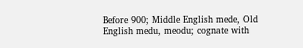Before 900; Middle English mede, Old English medu, meodu; cognate with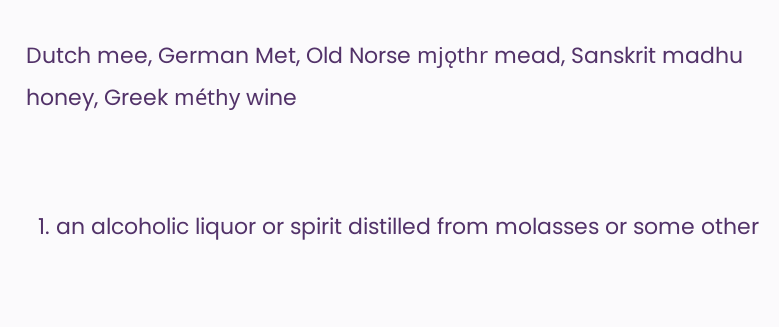Dutch mee, German Met, Old Norse mjǫthr mead, Sanskrit madhu honey, Greek méthy wine


  1. an alcoholic liquor or spirit distilled from molasses or some other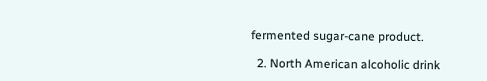fermented sugar-cane product.

  2. North American alcoholic drink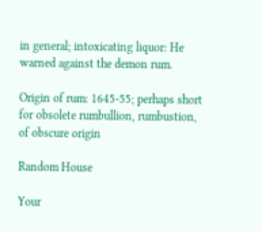in general; intoxicating liquor: He warned against the demon rum.

Origin of rum: 1645-55; perhaps short for obsolete rumbullion, rumbustion, of obscure origin

Random House

Your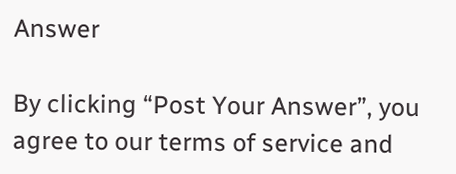Answer

By clicking “Post Your Answer”, you agree to our terms of service and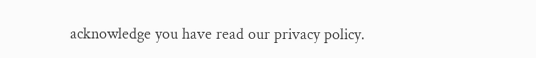acknowledge you have read our privacy policy.